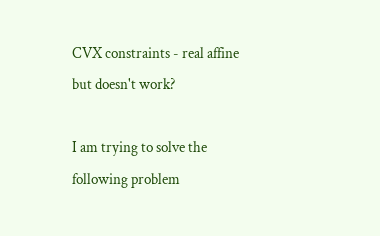CVX constraints - real affine but doesn't work?

I am trying to solve the following problem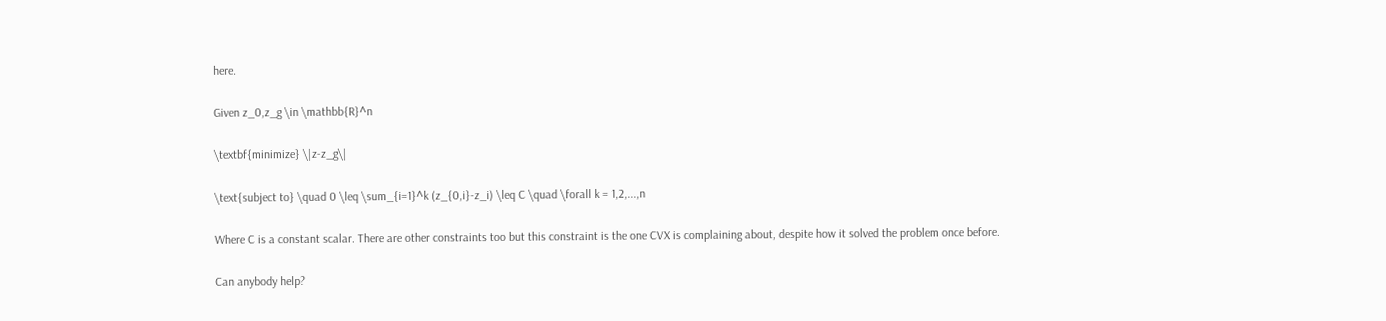here.

Given z_0,z_g \in \mathbb{R}^n

\textbf{minimize} \|z-z_g\|

\text{subject to} \quad 0 \leq \sum_{i=1}^k (z_{0,i}-z_i) \leq C \quad \forall k = 1,2,...,n

Where C is a constant scalar. There are other constraints too but this constraint is the one CVX is complaining about, despite how it solved the problem once before.

Can anybody help?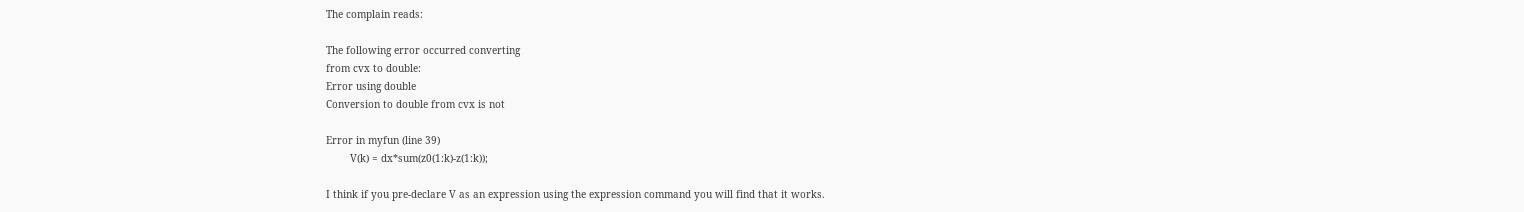The complain reads:

The following error occurred converting
from cvx to double:
Error using double
Conversion to double from cvx is not

Error in myfun (line 39)
        V(k) = dx*sum(z0(1:k)-z(1:k));

I think if you pre-declare V as an expression using the expression command you will find that it works.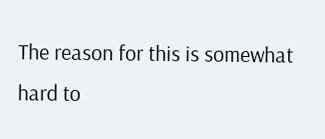The reason for this is somewhat hard to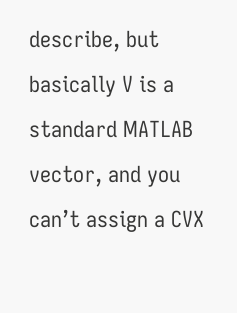describe, but basically V is a standard MATLAB vector, and you can’t assign a CVX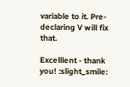variable to it. Pre-declaring V will fix that.

Excelllent - thank you! :slight_smile: